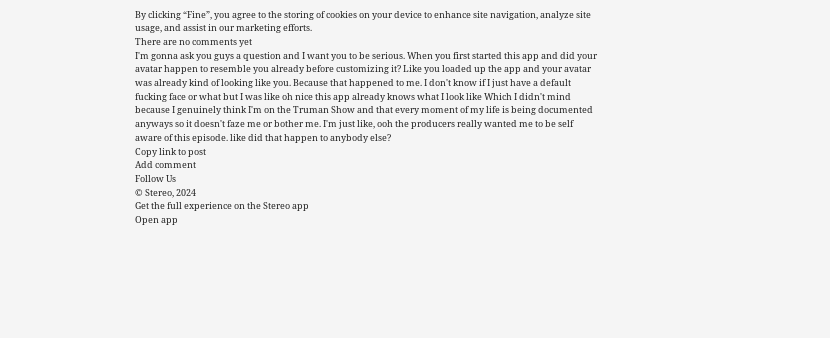By clicking “Fine”, you agree to the storing of cookies on your device to enhance site navigation, analyze site usage, and assist in our marketing efforts.
There are no comments yet
I'm gonna ask you guys a question and I want you to be serious. When you first started this app and did your avatar happen to resemble you already before customizing it? Like you loaded up the app and your avatar was already kind of looking like you. Because that happened to me. I don't know if I just have a default fucking face or what but I was like oh nice this app already knows what I look like Which I didn't mind because I genuinely think I'm on the Truman Show and that every moment of my life is being documented anyways so it doesn't faze me or bother me. I'm just like, ooh the producers really wanted me to be self aware of this episode. like did that happen to anybody else?
Copy link to post
Add comment
Follow Us
© Stereo, 2024
Get the full experience on the Stereo app
Open app